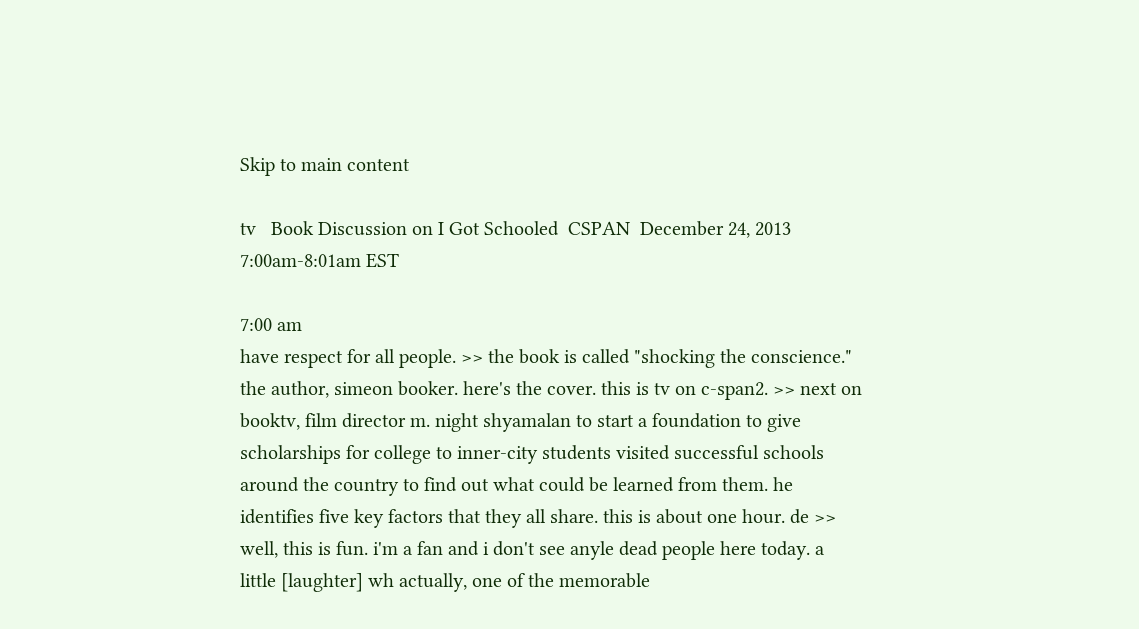Skip to main content

tv   Book Discussion on I Got Schooled  CSPAN  December 24, 2013 7:00am-8:01am EST

7:00 am
have respect for all people. >> the book is called "shocking the conscience." the author, simeon booker. here's the cover. this is tv on c-span2. >> next on booktv, film director m. night shyamalan to start a foundation to give scholarships for college to inner-city students visited successful schools around the country to find out what could be learned from them. he identifies five key factors that they all share. this is about one hour. de >> well, this is fun. i'm a fan and i don't see anyle dead people here today. a little [laughter] wh actually, one of the memorable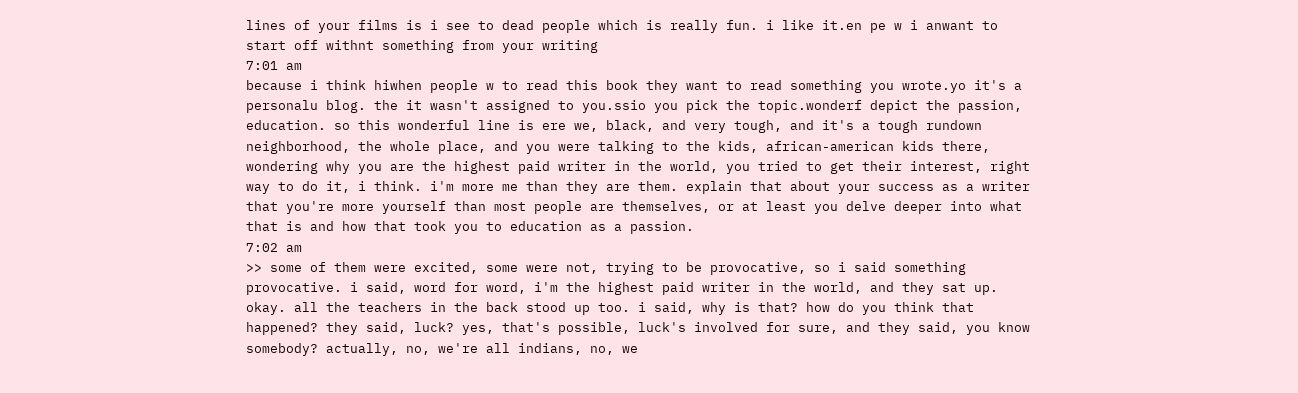lines of your films is i see to dead people which is really fun. i like it.en pe w i anwant to start off withnt something from your writing
7:01 am
because i think hiwhen people w to read this book they want to read something you wrote.yo it's a personalu blog. the it wasn't assigned to you.ssio you pick the topic.wonderf depict the passion, education. so this wonderful line is ere we, black, and very tough, and it's a tough rundown neighborhood, the whole place, and you were talking to the kids, african-american kids there, wondering why you are the highest paid writer in the world, you tried to get their interest, right way to do it, i think. i'm more me than they are them. explain that about your success as a writer that you're more yourself than most people are themselves, or at least you delve deeper into what that is and how that took you to education as a passion.
7:02 am
>> some of them were excited, some were not, trying to be provocative, so i said something provocative. i said, word for word, i'm the highest paid writer in the world, and they sat up. okay. all the teachers in the back stood up too. i said, why is that? how do you think that happened? they said, luck? yes, that's possible, luck's involved for sure, and they said, you know somebody? actually, no, we're all indians, no, we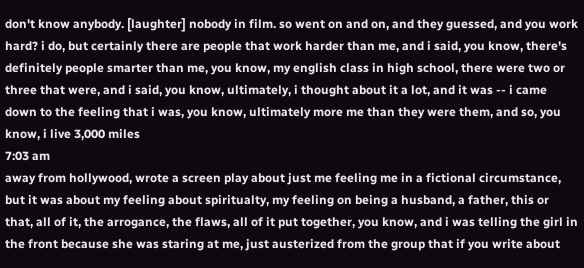don't know anybody. [laughter] nobody in film. so went on and on, and they guessed, and you work hard? i do, but certainly there are people that work harder than me, and i said, you know, there's definitely people smarter than me, you know, my english class in high school, there were two or three that were, and i said, you know, ultimately, i thought about it a lot, and it was -- i came down to the feeling that i was, you know, ultimately more me than they were them, and so, you know, i live 3,000 miles
7:03 am
away from hollywood, wrote a screen play about just me feeling me in a fictional circumstance, but it was about my feeling about spiritualty, my feeling on being a husband, a father, this or that, all of it, the arrogance, the flaws, all of it put together, you know, and i was telling the girl in the front because she was staring at me, just austerized from the group that if you write about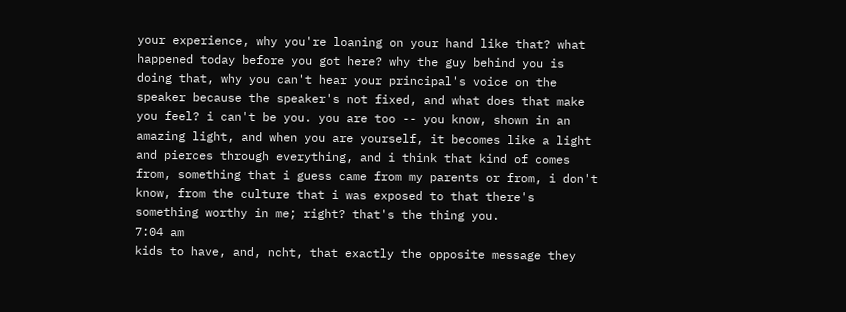your experience, why you're loaning on your hand like that? what happened today before you got here? why the guy behind you is doing that, why you can't hear your principal's voice on the speaker because the speaker's not fixed, and what does that make you feel? i can't be you. you are too -- you know, shown in an amazing light, and when you are yourself, it becomes like a light and pierces through everything, and i think that kind of comes from, something that i guess came from my parents or from, i don't know, from the culture that i was exposed to that there's something worthy in me; right? that's the thing you.
7:04 am
kids to have, and, ncht, that exactly the opposite message they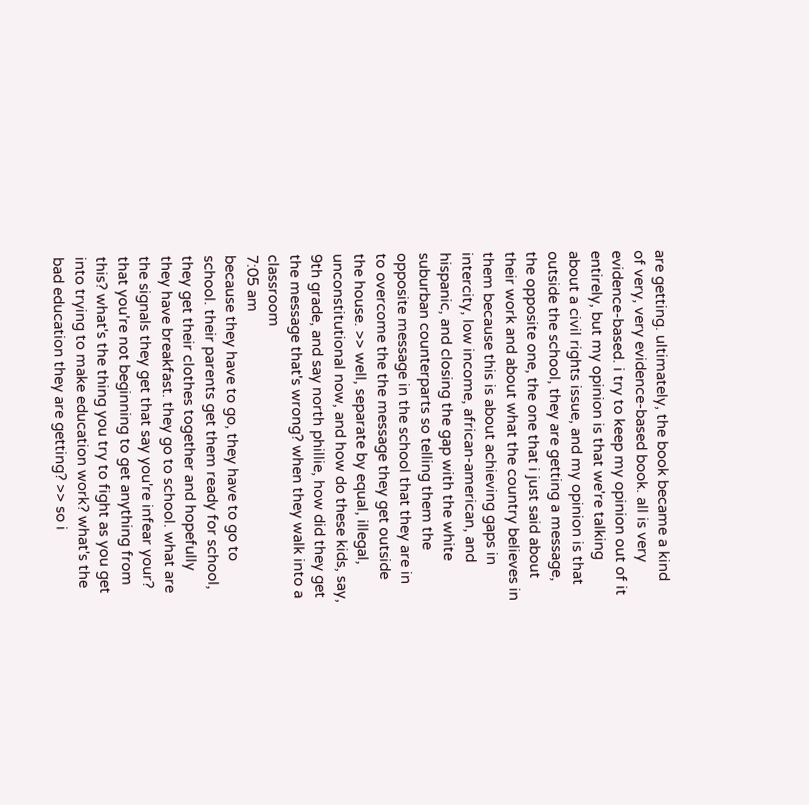are getting. ultimately, the book became a kind of very, very evidence-based book. all is very evidence-based. i try to keep my opinion out of it entirely, but my opinion is that we're talking about a civil rights issue, and my opinion is that outside the school, they are getting a message, the opposite one, the one that i just said about their work and about what the country believes in them because this is about achieving gaps in intercity, low income, african-american, and hispanic, and closing the gap with the white suburban counterparts so telling them the opposite message in the school that they are in to overcome the the message they get outside the house. >> well, separate by equal, illegal, unconstitutional now, and how do these kids, say, 9th grade, and say north phillie, how did they get the message that's wrong? when they walk into a classroom
7:05 am
because they have to go, they have to go to school. their parents get them ready for school, they get their clothes together and hopefully they have breakfast. they go to school. what are the signals they get that say you're infear your? that you're not beginning to get anything from this? what's the thing you try to fight as you get into trying to make education work? what's the bad education they are getting? >> so i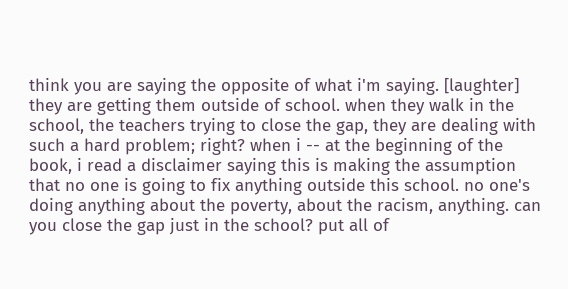think you are saying the opposite of what i'm saying. [laughter] they are getting them outside of school. when they walk in the school, the teachers trying to close the gap, they are dealing with such a hard problem; right? when i -- at the beginning of the book, i read a disclaimer saying this is making the assumption that no one is going to fix anything outside this school. no one's doing anything about the poverty, about the racism, anything. can you close the gap just in the school? put all of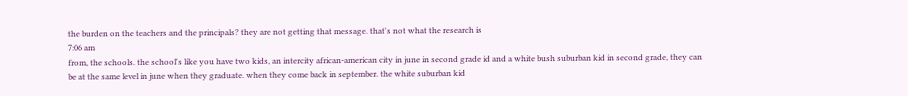the burden on the teachers and the principals? they are not getting that message. that's not what the research is
7:06 am
from, the schools. the school's like you have two kids, an intercity african-american city in june in second grade id and a white bush suburban kid in second grade, they can be at the same level in june when they graduate. when they come back in september. the white suburban kid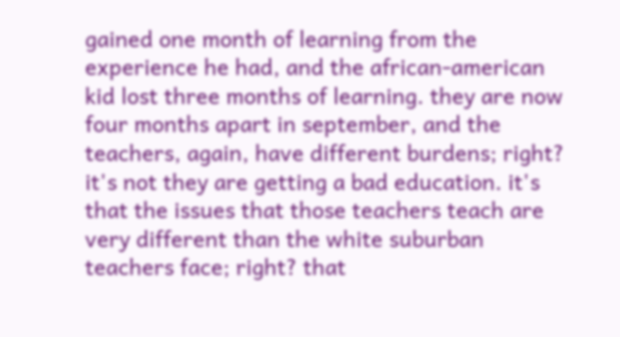gained one month of learning from the experience he had, and the african-american kid lost three months of learning. they are now four months apart in september, and the teachers, again, have different burdens; right? it's not they are getting a bad education. it's that the issues that those teachers teach are very different than the white suburban teachers face; right? that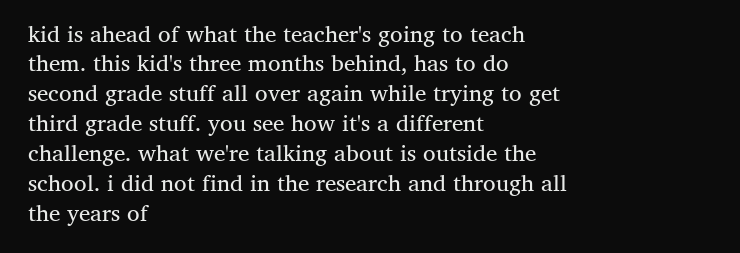kid is ahead of what the teacher's going to teach them. this kid's three months behind, has to do second grade stuff all over again while trying to get third grade stuff. you see how it's a different challenge. what we're talking about is outside the school. i did not find in the research and through all the years of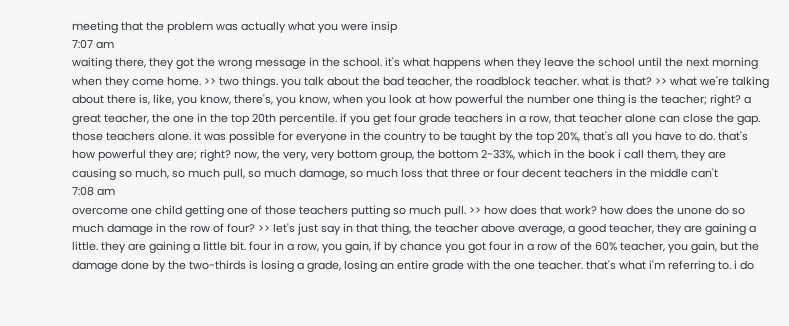meeting that the problem was actually what you were insip
7:07 am
waiting there, they got the wrong message in the school. it's what happens when they leave the school until the next morning when they come home. >> two things. you talk about the bad teacher, the roadblock teacher. what is that? >> what we're talking about there is, like, you know, there's, you know, when you look at how powerful the number one thing is the teacher; right? a great teacher, the one in the top 20th percentile. if you get four grade teachers in a row, that teacher alone can close the gap. those teachers alone. it was possible for everyone in the country to be taught by the top 20%, that's all you have to do. that's how powerful they are; right? now, the very, very bottom group, the bottom 2-33%, which in the book i call them, they are causing so much, so much pull, so much damage, so much loss that three or four decent teachers in the middle can't
7:08 am
overcome one child getting one of those teachers putting so much pull. >> how does that work? how does the unone do so much damage in the row of four? >> let's just say in that thing, the teacher above average, a good teacher, they are gaining a little. they are gaining a little bit. four in a row, you gain, if by chance you got four in a row of the 60% teacher, you gain, but the damage done by the two-thirds is losing a grade, losing an entire grade with the one teacher. that's what i'm referring to. i do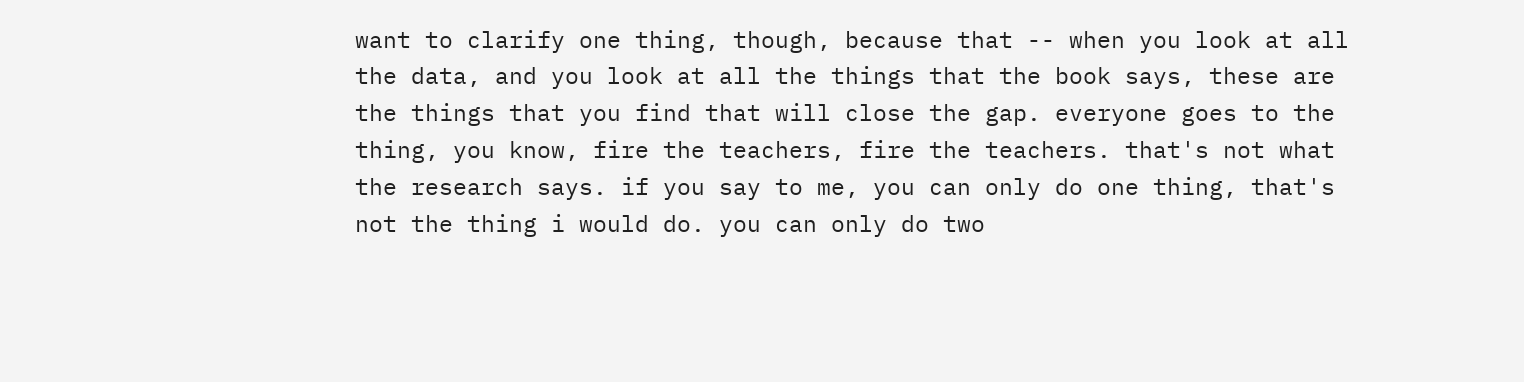want to clarify one thing, though, because that -- when you look at all the data, and you look at all the things that the book says, these are the things that you find that will close the gap. everyone goes to the thing, you know, fire the teachers, fire the teachers. that's not what the research says. if you say to me, you can only do one thing, that's not the thing i would do. you can only do two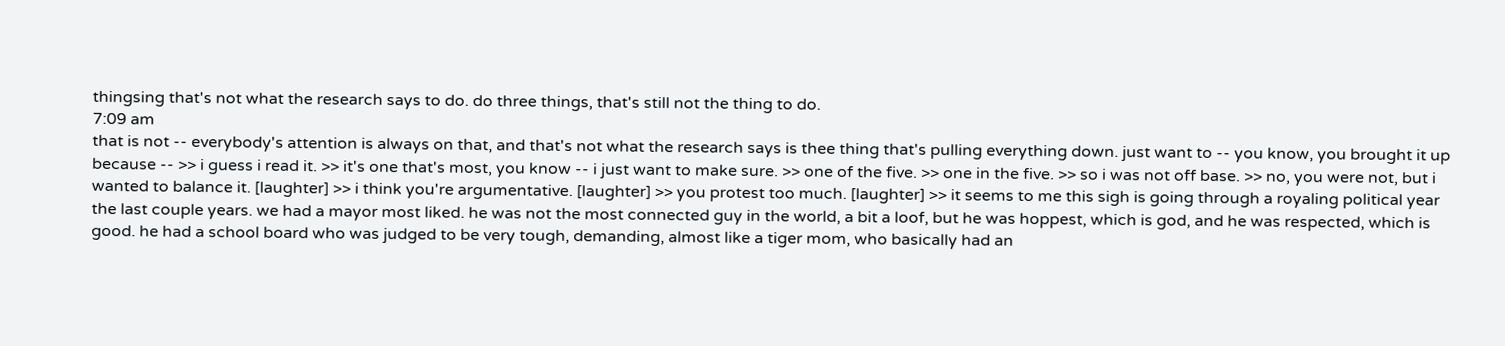thingsing that's not what the research says to do. do three things, that's still not the thing to do.
7:09 am
that is not -- everybody's attention is always on that, and that's not what the research says is thee thing that's pulling everything down. just want to -- you know, you brought it up because -- >> i guess i read it. >> it's one that's most, you know -- i just want to make sure. >> one of the five. >> one in the five. >> so i was not off base. >> no, you were not, but i wanted to balance it. [laughter] >> i think you're argumentative. [laughter] >> you protest too much. [laughter] >> it seems to me this sigh is going through a royaling political year the last couple years. we had a mayor most liked. he was not the most connected guy in the world, a bit a loof, but he was hoppest, which is god, and he was respected, which is good. he had a school board who was judged to be very tough, demanding, almost like a tiger mom, who basically had an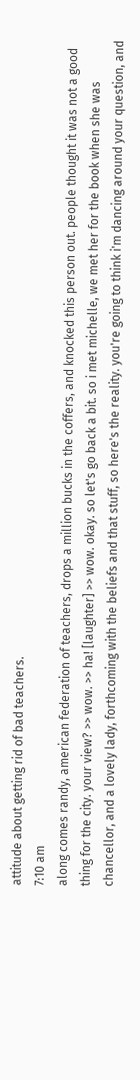attitude about getting rid of bad teachers.
7:10 am
along comes randy, american federation of teachers, drops a million bucks in the coffers, and knocked this person out. people thought it was not a good thing for the city. your view? >> wow. >> ha! [laughter] >> wow. okay. so let's go back a bit. so i met michelle, we met her for the book when she was chancellor, and a lovely lady, forthcoming with the beliefs and that stuff, so here's the reality. you're going to think i'm dancing around your question, and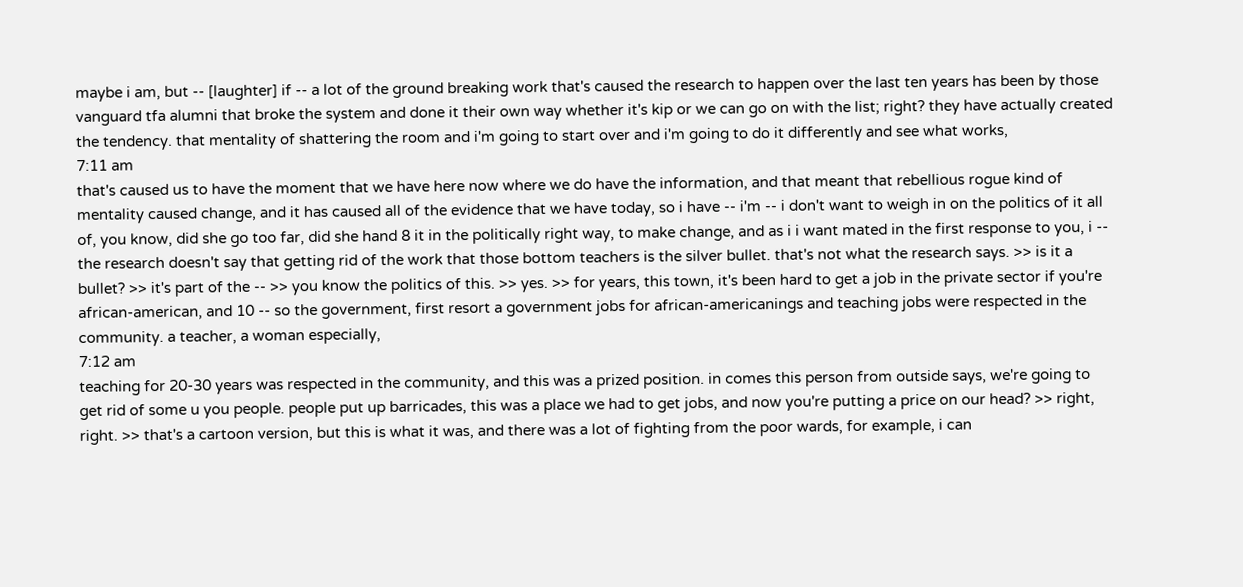maybe i am, but -- [laughter] if -- a lot of the ground breaking work that's caused the research to happen over the last ten years has been by those vanguard tfa alumni that broke the system and done it their own way whether it's kip or we can go on with the list; right? they have actually created the tendency. that mentality of shattering the room and i'm going to start over and i'm going to do it differently and see what works,
7:11 am
that's caused us to have the moment that we have here now where we do have the information, and that meant that rebellious rogue kind of mentality caused change, and it has caused all of the evidence that we have today, so i have -- i'm -- i don't want to weigh in on the politics of it all of, you know, did she go too far, did she hand 8 it in the politically right way, to make change, and as i i want mated in the first response to you, i -- the research doesn't say that getting rid of the work that those bottom teachers is the silver bullet. that's not what the research says. >> is it a bullet? >> it's part of the -- >> you know the politics of this. >> yes. >> for years, this town, it's been hard to get a job in the private sector if you're african-american, and 10 -- so the government, first resort a government jobs for african-americanings and teaching jobs were respected in the community. a teacher, a woman especially,
7:12 am
teaching for 20-30 years was respected in the community, and this was a prized position. in comes this person from outside says, we're going to get rid of some u you people. people put up barricades, this was a place we had to get jobs, and now you're putting a price on our head? >> right, right. >> that's a cartoon version, but this is what it was, and there was a lot of fighting from the poor wards, for example, i can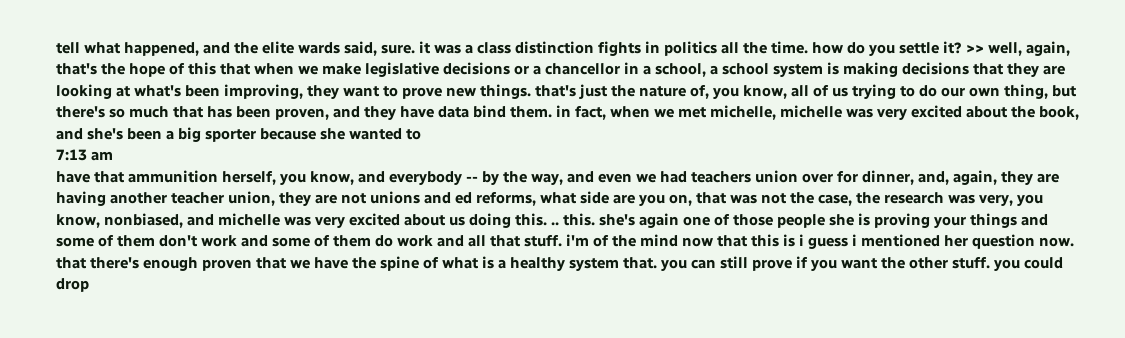tell what happened, and the elite wards said, sure. it was a class distinction fights in politics all the time. how do you settle it? >> well, again, that's the hope of this that when we make legislative decisions or a chancellor in a school, a school system is making decisions that they are looking at what's been improving, they want to prove new things. that's just the nature of, you know, all of us trying to do our own thing, but there's so much that has been proven, and they have data bind them. in fact, when we met michelle, michelle was very excited about the book, and she's been a big sporter because she wanted to
7:13 am
have that ammunition herself, you know, and everybody -- by the way, and even we had teachers union over for dinner, and, again, they are having another teacher union, they are not unions and ed reforms, what side are you on, that was not the case, the research was very, you know, nonbiased, and michelle was very excited about us doing this. .. this. she's again one of those people she is proving your things and some of them don't work and some of them do work and all that stuff. i'm of the mind now that this is i guess i mentioned her question now. that there's enough proven that we have the spine of what is a healthy system that. you can still prove if you want the other stuff. you could drop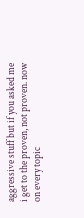aggressive stuff but if you asked me i get to the proven, not proven. now on every topic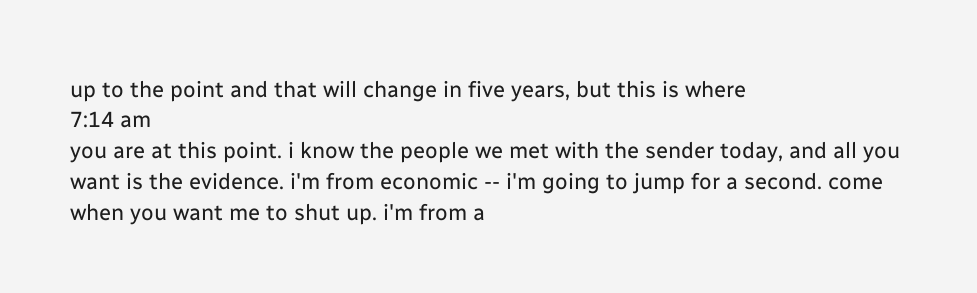up to the point and that will change in five years, but this is where
7:14 am
you are at this point. i know the people we met with the sender today, and all you want is the evidence. i'm from economic -- i'm going to jump for a second. come when you want me to shut up. i'm from a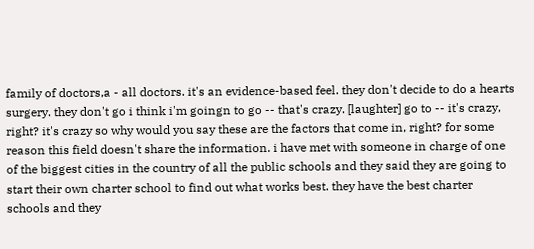family of doctors,a - all doctors. it's an evidence-based feel. they don't decide to do a hearts surgery. they don't go i think i'm goingn to go -- that's crazy. [laughter] go to -- it's crazy, right? it's crazy so why would you say these are the factors that come in, right? for some reason this field doesn't share the information. i have met with someone in charge of one of the biggest cities in the country of all the public schools and they said they are going to start their own charter school to find out what works best. they have the best charter schools and they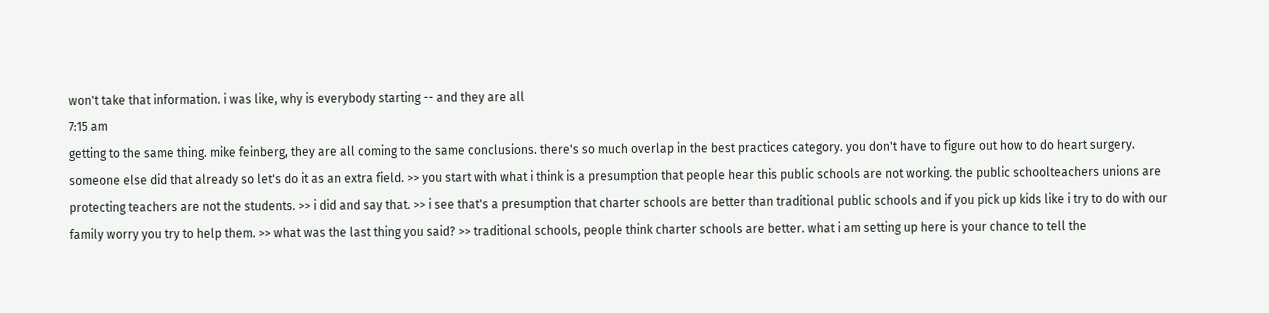won't take that information. i was like, why is everybody starting -- and they are all
7:15 am
getting to the same thing. mike feinberg, they are all coming to the same conclusions. there's so much overlap in the best practices category. you don't have to figure out how to do heart surgery. someone else did that already so let's do it as an extra field. >> you start with what i think is a presumption that people hear this public schools are not working. the public schoolteachers unions are protecting teachers are not the students. >> i did and say that. >> i see that's a presumption that charter schools are better than traditional public schools and if you pick up kids like i try to do with our family worry you try to help them. >> what was the last thing you said? >> traditional schools, people think charter schools are better. what i am setting up here is your chance to tell the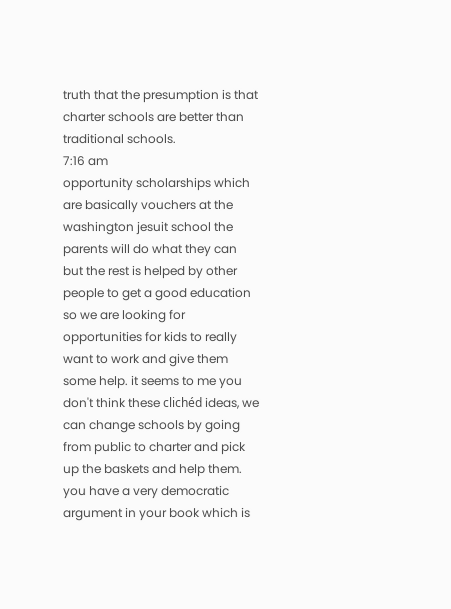truth that the presumption is that charter schools are better than traditional schools.
7:16 am
opportunity scholarships which are basically vouchers at the washington jesuit school the parents will do what they can but the rest is helped by other people to get a good education so we are looking for opportunities for kids to really want to work and give them some help. it seems to me you don't think these clichéd ideas, we can change schools by going from public to charter and pick up the baskets and help them. you have a very democratic argument in your book which is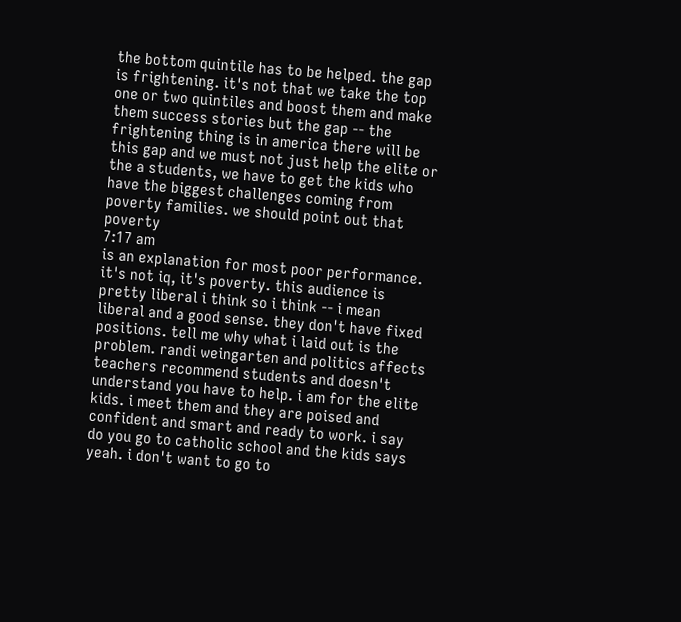the bottom quintile has to be helped. the gap is frightening. it's not that we take the top one or two quintiles and boost them and make them success stories but the gap -- the frightening thing is in america there will be this gap and we must not just help the elite or the a students, we have to get the kids who have the biggest challenges coming from poverty families. we should point out that poverty
7:17 am
is an explanation for most poor performance. it's not iq, it's poverty. this audience is pretty liberal i think so i think -- i mean liberal and a good sense. they don't have fixed positions. tell me why what i laid out is the problem. randi weingarten and politics affects teachers recommend students and doesn't understand you have to help. i am for the elite kids. i meet them and they are poised and confident and smart and ready to work. i say do you go to catholic school and the kids says yeah. i don't want to go to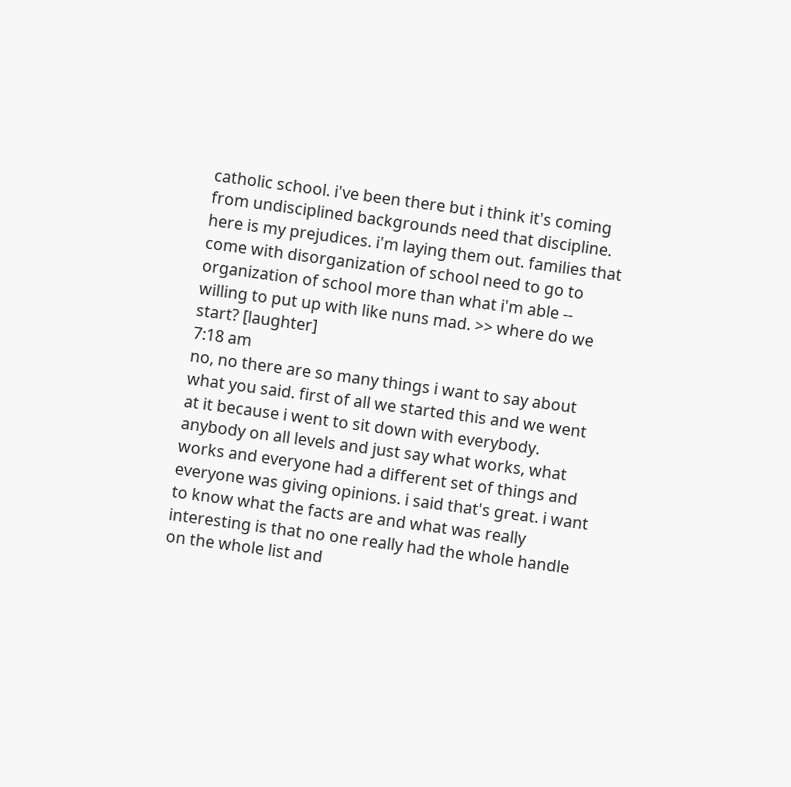catholic school. i've been there but i think it's coming from undisciplined backgrounds need that discipline. here is my prejudices. i'm laying them out. families that come with disorganization of school need to go to organization of school more than what i'm able -- willing to put up with like nuns mad. >> where do we start? [laughter]
7:18 am
no, no there are so many things i want to say about what you said. first of all we started this and we went at it because i went to sit down with everybody. anybody on all levels and just say what works, what works and everyone had a different set of things and everyone was giving opinions. i said that's great. i want to know what the facts are and what was really interesting is that no one really had the whole handle on the whole list and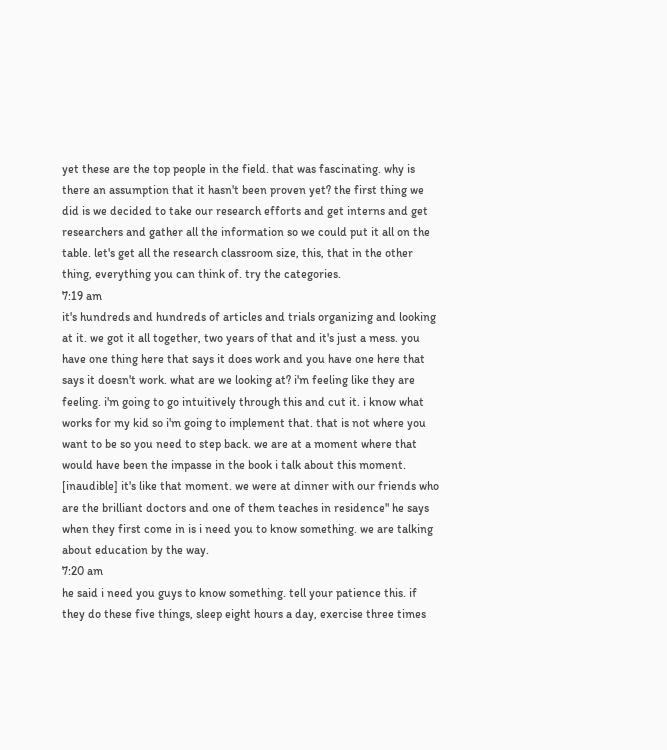yet these are the top people in the field. that was fascinating. why is there an assumption that it hasn't been proven yet? the first thing we did is we decided to take our research efforts and get interns and get researchers and gather all the information so we could put it all on the table. let's get all the research classroom size, this, that in the other thing, everything you can think of. try the categories.
7:19 am
it's hundreds and hundreds of articles and trials organizing and looking at it. we got it all together, two years of that and it's just a mess. you have one thing here that says it does work and you have one here that says it doesn't work. what are we looking at? i'm feeling like they are feeling. i'm going to go intuitively through this and cut it. i know what works for my kid so i'm going to implement that. that is not where you want to be so you need to step back. we are at a moment where that would have been the impasse in the book i talk about this moment. [inaudible] it's like that moment. we were at dinner with our friends who are the brilliant doctors and one of them teaches in residence" he says when they first come in is i need you to know something. we are talking about education by the way.
7:20 am
he said i need you guys to know something. tell your patience this. if they do these five things, sleep eight hours a day, exercise three times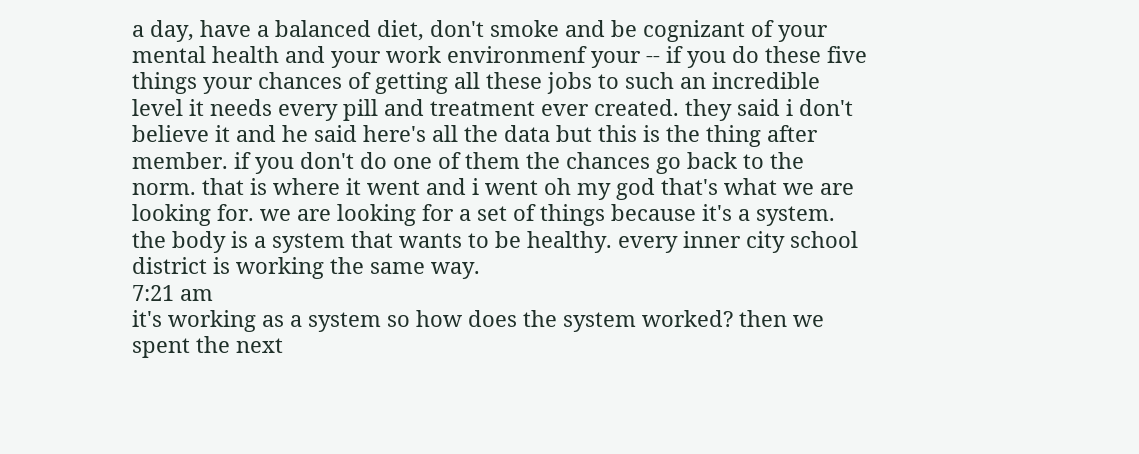a day, have a balanced diet, don't smoke and be cognizant of your mental health and your work environmenf your -- if you do these five things your chances of getting all these jobs to such an incredible level it needs every pill and treatment ever created. they said i don't believe it and he said here's all the data but this is the thing after member. if you don't do one of them the chances go back to the norm. that is where it went and i went oh my god that's what we are looking for. we are looking for a set of things because it's a system. the body is a system that wants to be healthy. every inner city school district is working the same way.
7:21 am
it's working as a system so how does the system worked? then we spent the next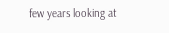few years looking at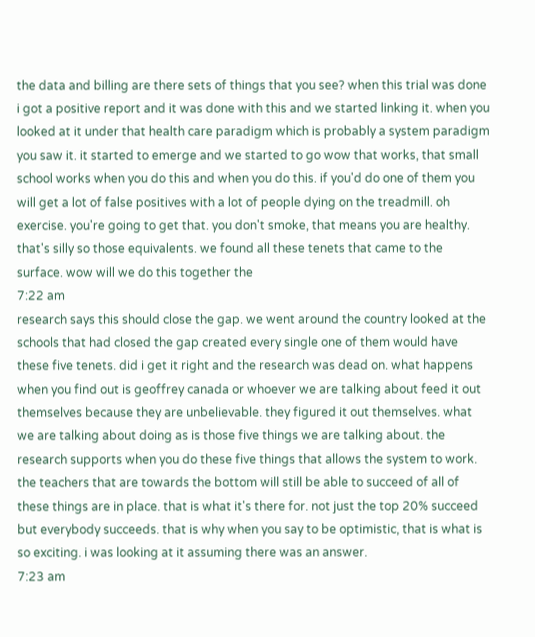the data and billing are there sets of things that you see? when this trial was done i got a positive report and it was done with this and we started linking it. when you looked at it under that health care paradigm which is probably a system paradigm you saw it. it started to emerge and we started to go wow that works, that small school works when you do this and when you do this. if you'd do one of them you will get a lot of false positives with a lot of people dying on the treadmill. oh exercise. you're going to get that. you don't smoke, that means you are healthy. that's silly so those equivalents. we found all these tenets that came to the surface. wow will we do this together the
7:22 am
research says this should close the gap. we went around the country looked at the schools that had closed the gap created every single one of them would have these five tenets. did i get it right and the research was dead on. what happens when you find out is geoffrey canada or whoever we are talking about feed it out themselves because they are unbelievable. they figured it out themselves. what we are talking about doing as is those five things we are talking about. the research supports when you do these five things that allows the system to work. the teachers that are towards the bottom will still be able to succeed of all of these things are in place. that is what it's there for. not just the top 20% succeed but everybody succeeds. that is why when you say to be optimistic, that is what is so exciting. i was looking at it assuming there was an answer.
7:23 am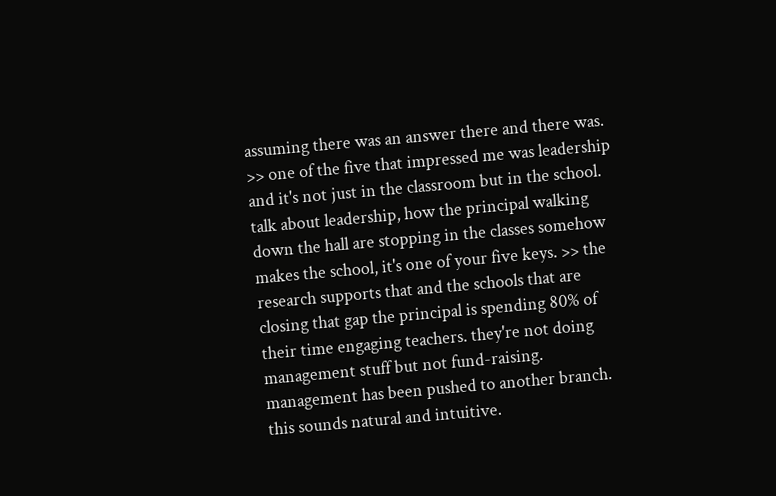assuming there was an answer there and there was. >> one of the five that impressed me was leadership and it's not just in the classroom but in the school. talk about leadership, how the principal walking down the hall are stopping in the classes somehow makes the school, it's one of your five keys. >> the research supports that and the schools that are closing that gap the principal is spending 80% of their time engaging teachers. they're not doing management stuff but not fund-raising. management has been pushed to another branch. this sounds natural and intuitive.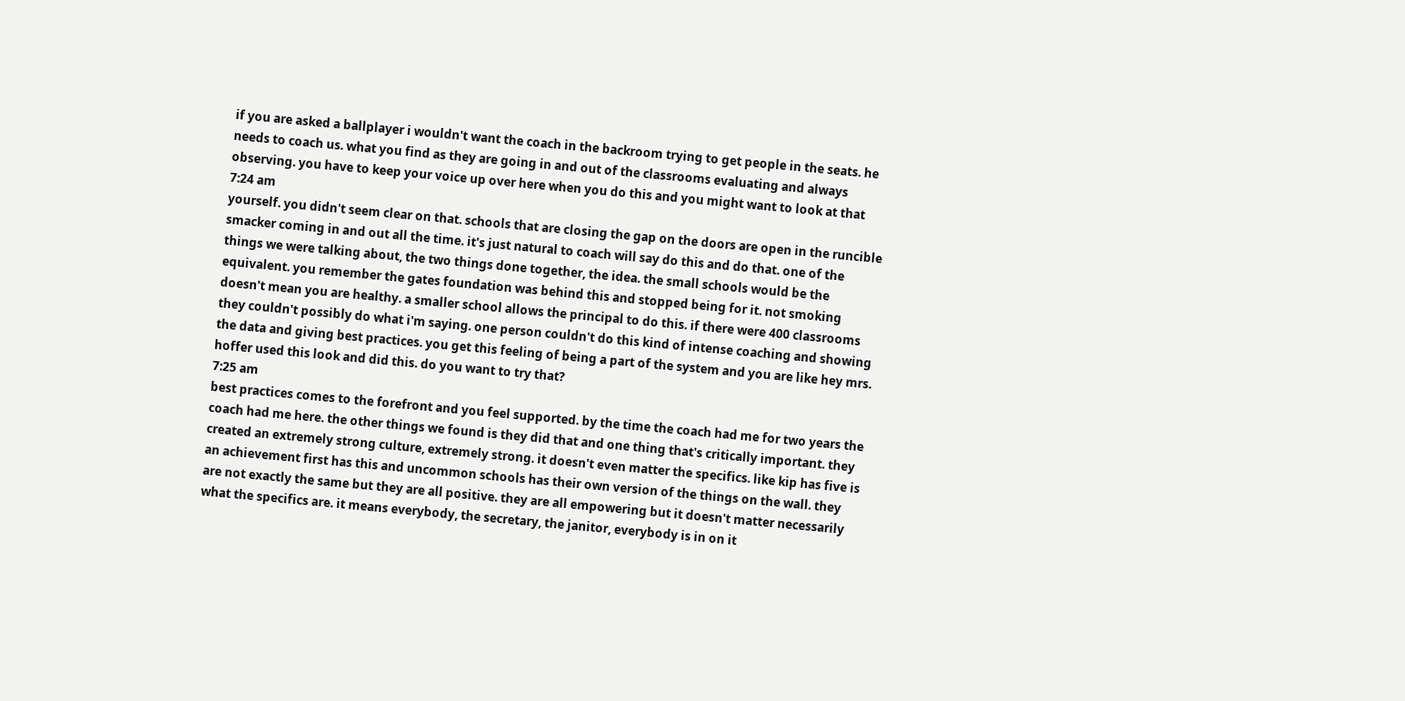if you are asked a ballplayer i wouldn't want the coach in the backroom trying to get people in the seats. he needs to coach us. what you find as they are going in and out of the classrooms evaluating and always observing. you have to keep your voice up over here when you do this and you might want to look at that
7:24 am
yourself. you didn't seem clear on that. schools that are closing the gap on the doors are open in the runcible smacker coming in and out all the time. it's just natural to coach will say do this and do that. one of the things we were talking about, the two things done together, the idea. the small schools would be the equivalent. you remember the gates foundation was behind this and stopped being for it. not smoking doesn't mean you are healthy. a smaller school allows the principal to do this. if there were 400 classrooms they couldn't possibly do what i'm saying. one person couldn't do this kind of intense coaching and showing the data and giving best practices. you get this feeling of being a part of the system and you are like hey mrs. hoffer used this look and did this. do you want to try that?
7:25 am
best practices comes to the forefront and you feel supported. by the time the coach had me for two years the coach had me here. the other things we found is they did that and one thing that's critically important. they created an extremely strong culture, extremely strong. it doesn't even matter the specifics. like kip has five is an achievement first has this and uncommon schools has their own version of the things on the wall. they are not exactly the same but they are all positive. they are all empowering but it doesn't matter necessarily what the specifics are. it means everybody, the secretary, the janitor, everybody is in on it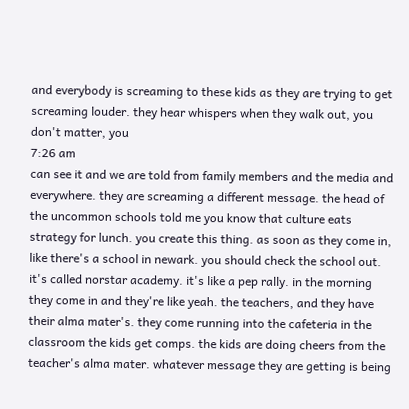and everybody is screaming to these kids as they are trying to get screaming louder. they hear whispers when they walk out, you don't matter, you
7:26 am
can see it and we are told from family members and the media and everywhere. they are screaming a different message. the head of the uncommon schools told me you know that culture eats strategy for lunch. you create this thing. as soon as they come in, like there's a school in newark. you should check the school out. it's called norstar academy. it's like a pep rally. in the morning they come in and they're like yeah. the teachers, and they have their alma mater's. they come running into the cafeteria in the classroom the kids get comps. the kids are doing cheers from the teacher's alma mater. whatever message they are getting is being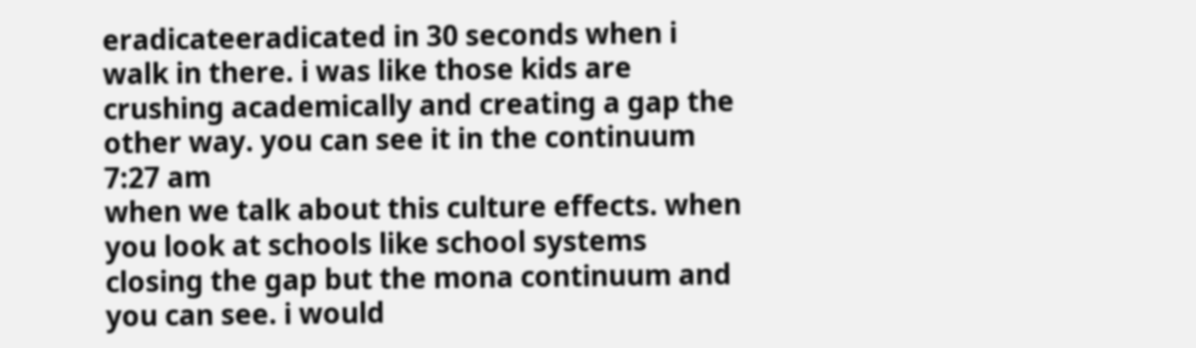eradicateeradicated in 30 seconds when i walk in there. i was like those kids are crushing academically and creating a gap the other way. you can see it in the continuum
7:27 am
when we talk about this culture effects. when you look at schools like school systems closing the gap but the mona continuum and you can see. i would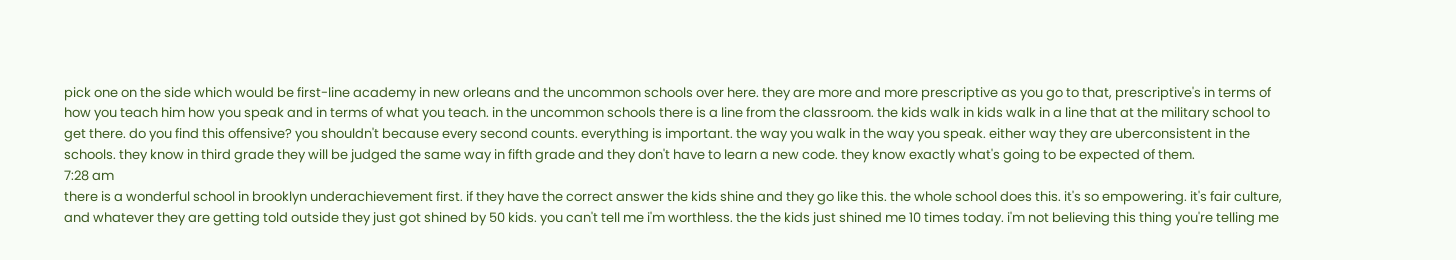pick one on the side which would be first-line academy in new orleans and the uncommon schools over here. they are more and more prescriptive as you go to that, prescriptive's in terms of how you teach him how you speak and in terms of what you teach. in the uncommon schools there is a line from the classroom. the kids walk in kids walk in a line that at the military school to get there. do you find this offensive? you shouldn't because every second counts. everything is important. the way you walk in the way you speak. either way they are uberconsistent in the schools. they know in third grade they will be judged the same way in fifth grade and they don't have to learn a new code. they know exactly what's going to be expected of them.
7:28 am
there is a wonderful school in brooklyn underachievement first. if they have the correct answer the kids shine and they go like this. the whole school does this. it's so empowering. it's fair culture, and whatever they are getting told outside they just got shined by 50 kids. you can't tell me i'm worthless. the the kids just shined me 10 times today. i'm not believing this thing you're telling me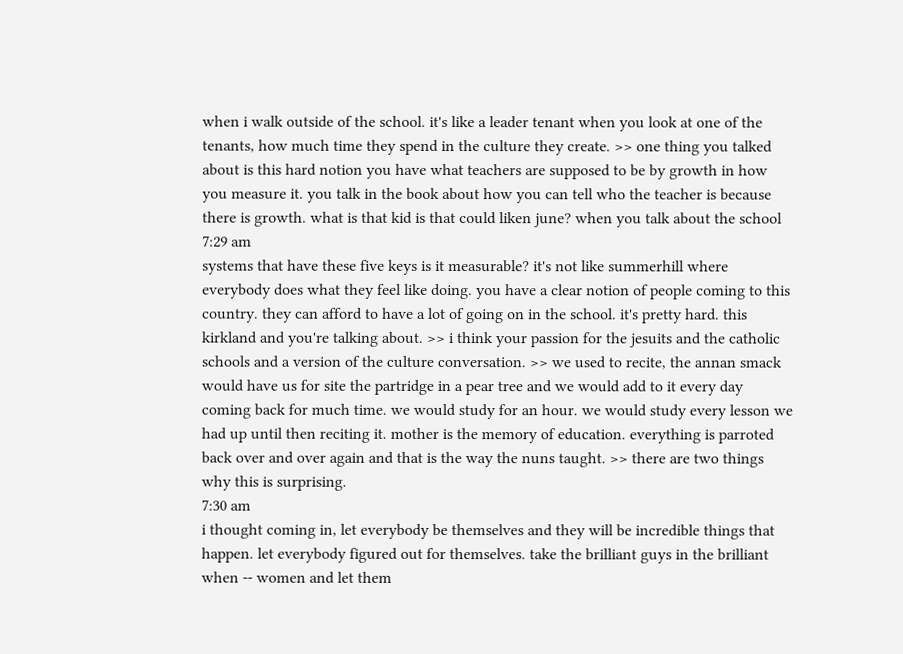when i walk outside of the school. it's like a leader tenant when you look at one of the tenants, how much time they spend in the culture they create. >> one thing you talked about is this hard notion you have what teachers are supposed to be by growth in how you measure it. you talk in the book about how you can tell who the teacher is because there is growth. what is that kid is that could liken june? when you talk about the school
7:29 am
systems that have these five keys is it measurable? it's not like summerhill where everybody does what they feel like doing. you have a clear notion of people coming to this country. they can afford to have a lot of going on in the school. it's pretty hard. this kirkland and you're talking about. >> i think your passion for the jesuits and the catholic schools and a version of the culture conversation. >> we used to recite, the annan smack would have us for site the partridge in a pear tree and we would add to it every day coming back for much time. we would study for an hour. we would study every lesson we had up until then reciting it. mother is the memory of education. everything is parroted back over and over again and that is the way the nuns taught. >> there are two things why this is surprising.
7:30 am
i thought coming in, let everybody be themselves and they will be incredible things that happen. let everybody figured out for themselves. take the brilliant guys in the brilliant when -- women and let them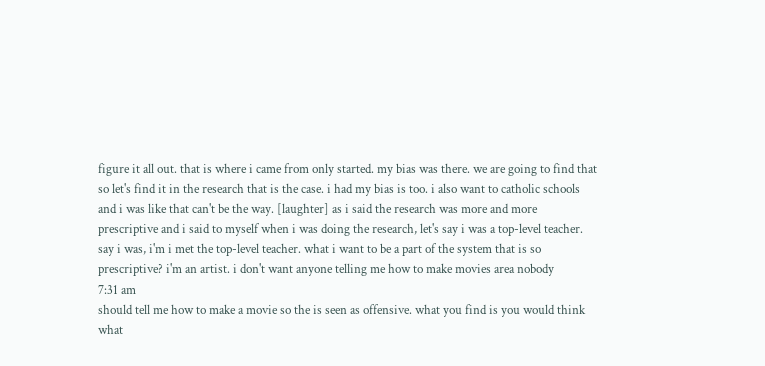figure it all out. that is where i came from only started. my bias was there. we are going to find that so let's find it in the research that is the case. i had my bias is too. i also want to catholic schools and i was like that can't be the way. [laughter] as i said the research was more and more prescriptive and i said to myself when i was doing the research, let's say i was a top-level teacher. say i was, i'm i met the top-level teacher. what i want to be a part of the system that is so prescriptive? i'm an artist. i don't want anyone telling me how to make movies area nobody
7:31 am
should tell me how to make a movie so the is seen as offensive. what you find is you would think what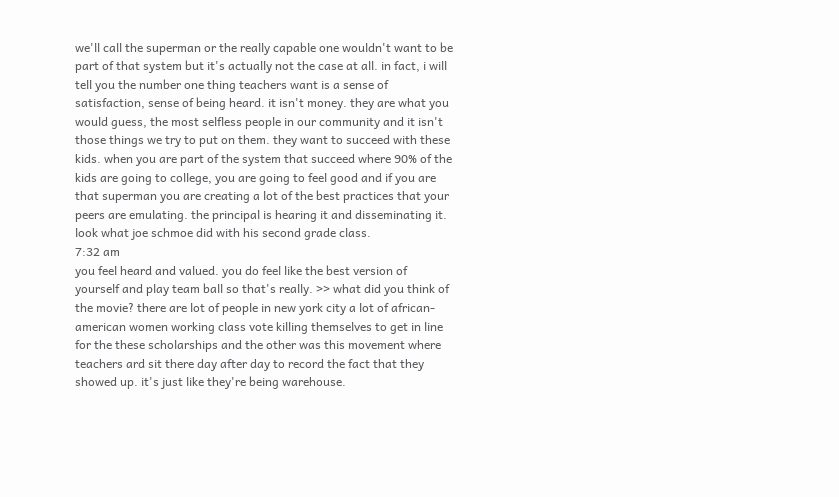we'll call the superman or the really capable one wouldn't want to be part of that system but it's actually not the case at all. in fact, i will tell you the number one thing teachers want is a sense of satisfaction, sense of being heard. it isn't money. they are what you would guess, the most selfless people in our community and it isn't those things we try to put on them. they want to succeed with these kids. when you are part of the system that succeed where 90% of the kids are going to college, you are going to feel good and if you are that superman you are creating a lot of the best practices that your peers are emulating. the principal is hearing it and disseminating it. look what joe schmoe did with his second grade class.
7:32 am
you feel heard and valued. you do feel like the best version of yourself and play team ball so that's really. >> what did you think of the movie? there are lot of people in new york city a lot of african-american women working class vote killing themselves to get in line for the these scholarships and the other was this movement where teachers ard sit there day after day to record the fact that they showed up. it's just like they're being warehouse.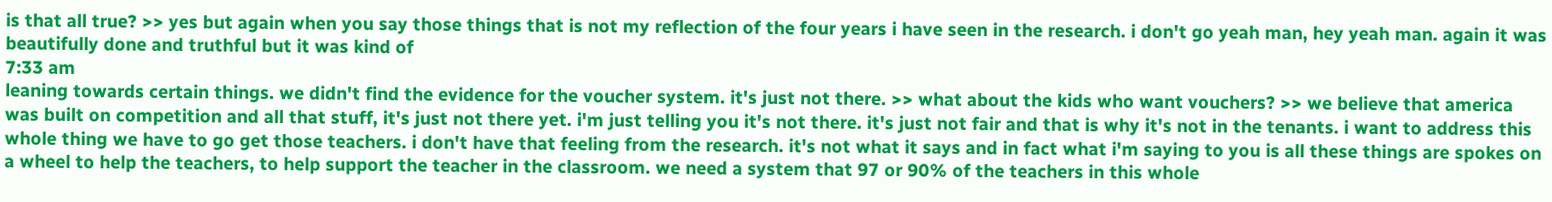is that all true? >> yes but again when you say those things that is not my reflection of the four years i have seen in the research. i don't go yeah man, hey yeah man. again it was beautifully done and truthful but it was kind of
7:33 am
leaning towards certain things. we didn't find the evidence for the voucher system. it's just not there. >> what about the kids who want vouchers? >> we believe that america was built on competition and all that stuff, it's just not there yet. i'm just telling you it's not there. it's just not fair and that is why it's not in the tenants. i want to address this whole thing we have to go get those teachers. i don't have that feeling from the research. it's not what it says and in fact what i'm saying to you is all these things are spokes on a wheel to help the teachers, to help support the teacher in the classroom. we need a system that 97 or 90% of the teachers in this whole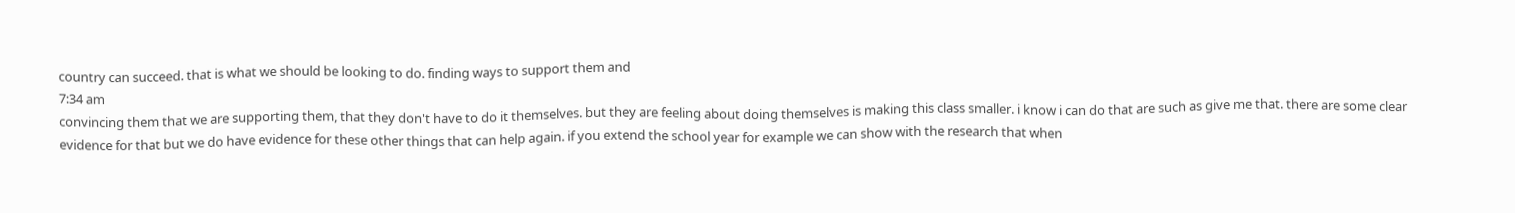country can succeed. that is what we should be looking to do. finding ways to support them and
7:34 am
convincing them that we are supporting them, that they don't have to do it themselves. but they are feeling about doing themselves is making this class smaller. i know i can do that are such as give me that. there are some clear evidence for that but we do have evidence for these other things that can help again. if you extend the school year for example we can show with the research that when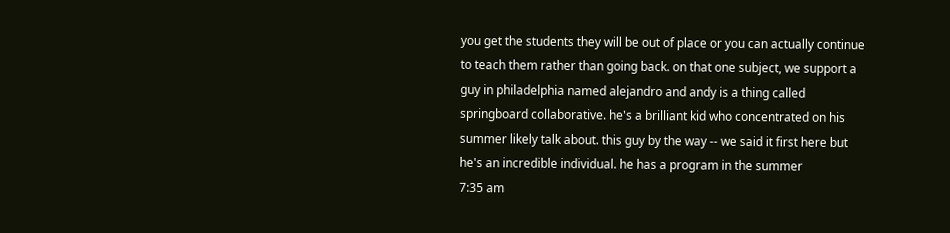you get the students they will be out of place or you can actually continue to teach them rather than going back. on that one subject, we support a guy in philadelphia named alejandro and andy is a thing called springboard collaborative. he's a brilliant kid who concentrated on his summer likely talk about. this guy by the way -- we said it first here but he's an incredible individual. he has a program in the summer
7:35 am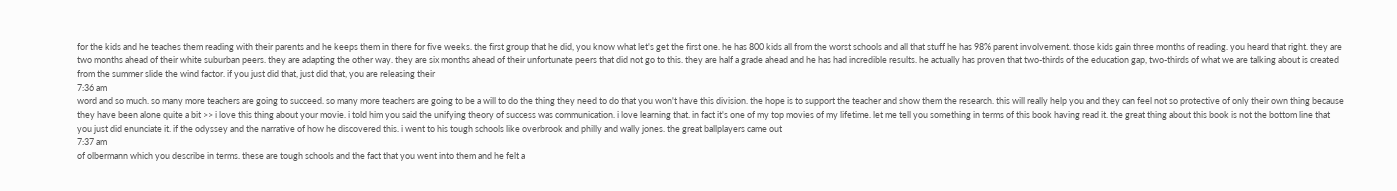for the kids and he teaches them reading with their parents and he keeps them in there for five weeks. the first group that he did, you know what let's get the first one. he has 800 kids all from the worst schools and all that stuff he has 98% parent involvement. those kids gain three months of reading. you heard that right. they are two months ahead of their white suburban peers. they are adapting the other way. they are six months ahead of their unfortunate peers that did not go to this. they are half a grade ahead and he has had incredible results. he actually has proven that two-thirds of the education gap, two-thirds of what we are talking about is created from the summer slide the wind factor. if you just did that, just did that, you are releasing their
7:36 am
word and so much. so many more teachers are going to succeed. so many more teachers are going to be a will to do the thing they need to do that you won't have this division. the hope is to support the teacher and show them the research. this will really help you and they can feel not so protective of only their own thing because they have been alone quite a bit >> i love this thing about your movie. i told him you said the unifying theory of success was communication. i love learning that. in fact it's one of my top movies of my lifetime. let me tell you something in terms of this book having read it. the great thing about this book is not the bottom line that you just did enunciate it. if the odyssey and the narrative of how he discovered this. i went to his tough schools like overbrook and philly and wally jones. the great ballplayers came out
7:37 am
of olbermann which you describe in terms. these are tough schools and the fact that you went into them and he felt a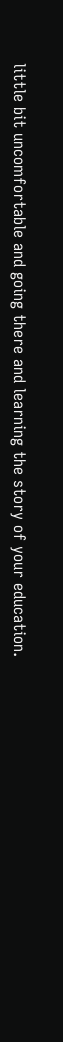little bit uncomfortable and going there and learning the story of your education.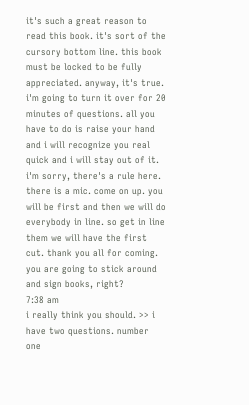it's such a great reason to read this book. it's sort of the cursory bottom line. this book must be locked to be fully appreciated. anyway, it's true. i'm going to turn it over for 20 minutes of questions. all you have to do is raise your hand and i will recognize you real quick and i will stay out of it. i'm sorry, there's a rule here. there is a mic. come on up. you will be first and then we will do everybody in line. so get in line them we will have the first cut. thank you all for coming. you are going to stick around and sign books, right?
7:38 am
i really think you should. >> i have two questions. number one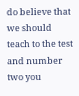do believe that we should teach to the test and number two you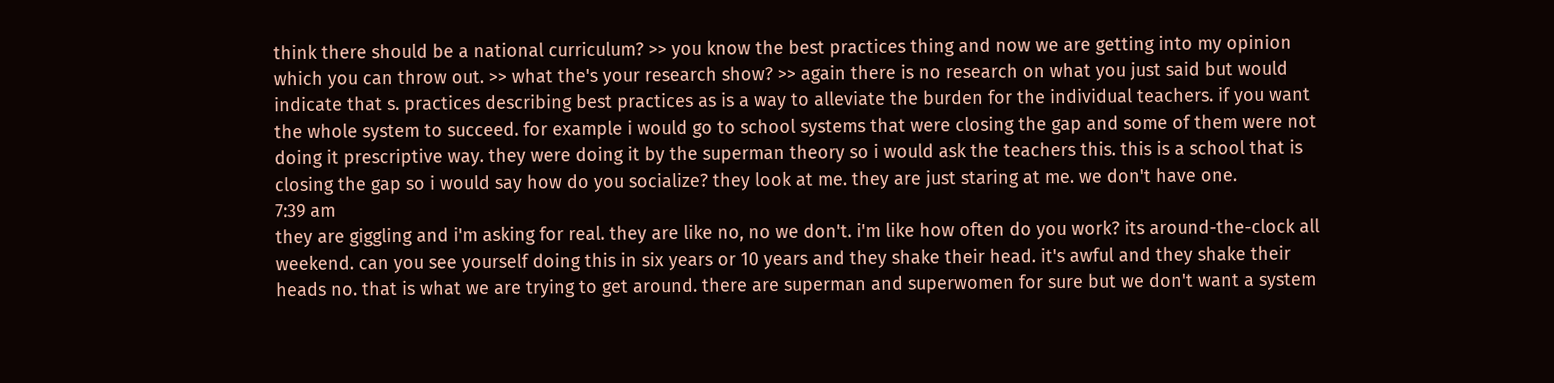think there should be a national curriculum? >> you know the best practices thing and now we are getting into my opinion which you can throw out. >> what the's your research show? >> again there is no research on what you just said but would indicate that s. practices describing best practices as is a way to alleviate the burden for the individual teachers. if you want the whole system to succeed. for example i would go to school systems that were closing the gap and some of them were not doing it prescriptive way. they were doing it by the superman theory so i would ask the teachers this. this is a school that is closing the gap so i would say how do you socialize? they look at me. they are just staring at me. we don't have one.
7:39 am
they are giggling and i'm asking for real. they are like no, no we don't. i'm like how often do you work? its around-the-clock all weekend. can you see yourself doing this in six years or 10 years and they shake their head. it's awful and they shake their heads no. that is what we are trying to get around. there are superman and superwomen for sure but we don't want a system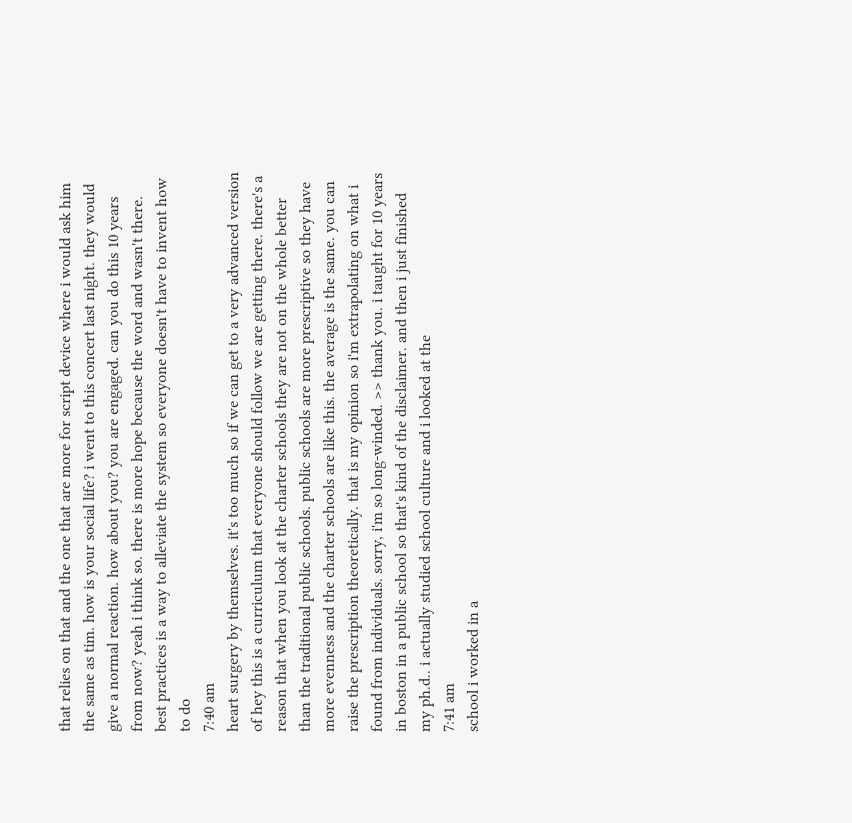that relies on that and the one that are more for script device where i would ask him the same as tim. how is your social life? i went to this concert last night. they would give a normal reaction. how about you? you are engaged. can you do this 10 years from now? yeah i think so. there is more hope because the word and wasn't there. best practices is a way to alleviate the system so everyone doesn't have to invent how to do
7:40 am
heart surgery by themselves. it's too much so if we can get to a very advanced version of hey this is a curriculum that everyone should follow we are getting there. there's a reason that when you look at the charter schools they are not on the whole better than the traditional public schools. public schools are more prescriptive so they have more evenness and the charter schools are like this. the average is the same. you can raise the prescription theoretically. that is my opinion so i'm extrapolating on what i found from individuals. sorry, i'm so long-winded. >> thank you. i taught for 10 years in boston in a public school so that's kind of the disclaimer. and then i just finished my ph.d.. i actually studied school culture and i looked at the
7:41 am
school i worked in a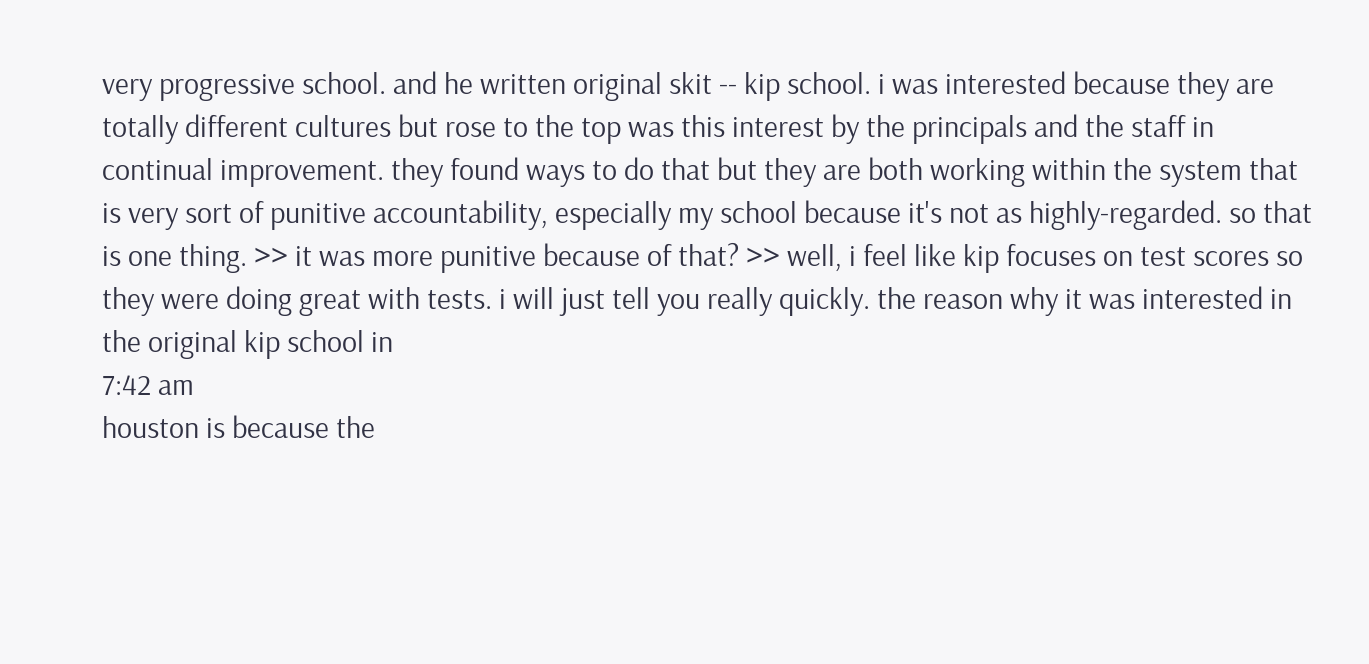very progressive school. and he written original skit -- kip school. i was interested because they are totally different cultures but rose to the top was this interest by the principals and the staff in continual improvement. they found ways to do that but they are both working within the system that is very sort of punitive accountability, especially my school because it's not as highly-regarded. so that is one thing. >> it was more punitive because of that? >> well, i feel like kip focuses on test scores so they were doing great with tests. i will just tell you really quickly. the reason why it was interested in the original kip school in
7:42 am
houston is because the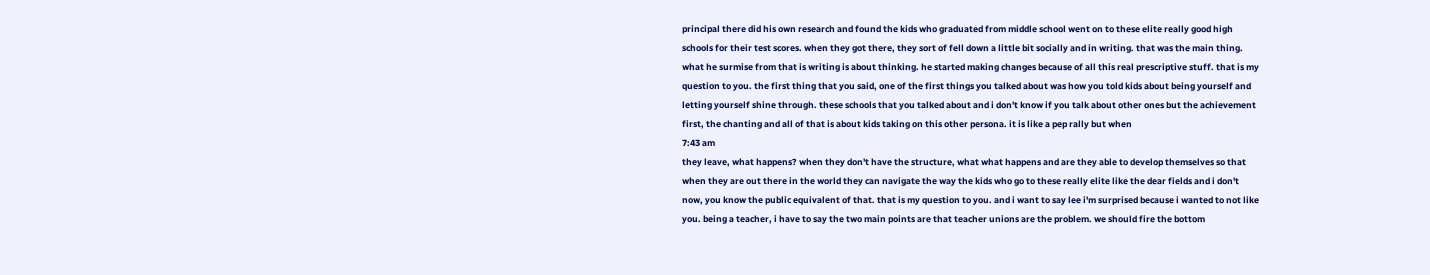principal there did his own research and found the kids who graduated from middle school went on to these elite really good high schools for their test scores. when they got there, they sort of fell down a little bit socially and in writing. that was the main thing. what he surmise from that is writing is about thinking. he started making changes because of all this real prescriptive stuff. that is my question to you. the first thing that you said, one of the first things you talked about was how you told kids about being yourself and letting yourself shine through. these schools that you talked about and i don't know if you talk about other ones but the achievement first, the chanting and all of that is about kids taking on this other persona. it is like a pep rally but when
7:43 am
they leave, what happens? when they don't have the structure, what what happens and are they able to develop themselves so that when they are out there in the world they can navigate the way the kids who go to these really elite like the dear fields and i don't now, you know the public equivalent of that. that is my question to you. and i want to say lee i'm surprised because i wanted to not like you. being a teacher, i have to say the two main points are that teacher unions are the problem. we should fire the bottom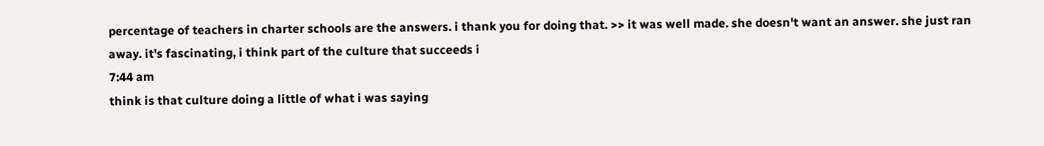percentage of teachers in charter schools are the answers. i thank you for doing that. >> it was well made. she doesn't want an answer. she just ran away. it's fascinating, i think part of the culture that succeeds i
7:44 am
think is that culture doing a little of what i was saying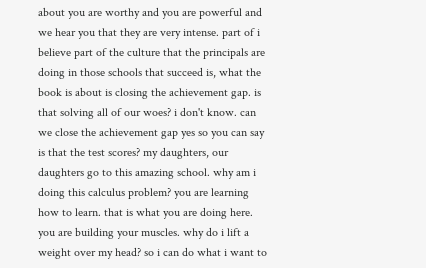about you are worthy and you are powerful and we hear you that they are very intense. part of i believe part of the culture that the principals are doing in those schools that succeed is, what the book is about is closing the achievement gap. is that solving all of our woes? i don't know. can we close the achievement gap yes so you can say is that the test scores? my daughters, our daughters go to this amazing school. why am i doing this calculus problem? you are learning how to learn. that is what you are doing here. you are building your muscles. why do i lift a weight over my head? so i can do what i want to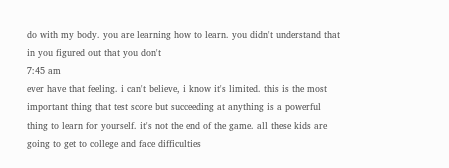do with my body. you are learning how to learn. you didn't understand that in you figured out that you don't
7:45 am
ever have that feeling. i can't believe, i know it's limited. this is the most important thing that test score but succeeding at anything is a powerful thing to learn for yourself. it's not the end of the game. all these kids are going to get to college and face difficulties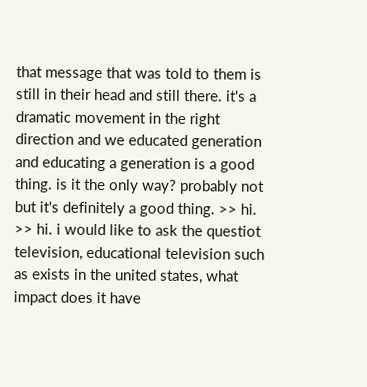that message that was told to them is still in their head and still there. it's a dramatic movement in the right direction and we educated generation and educating a generation is a good thing. is it the only way? probably not but it's definitely a good thing. >> hi. >> hi. i would like to ask the questiot television, educational television such as exists in the united states, what impact does it have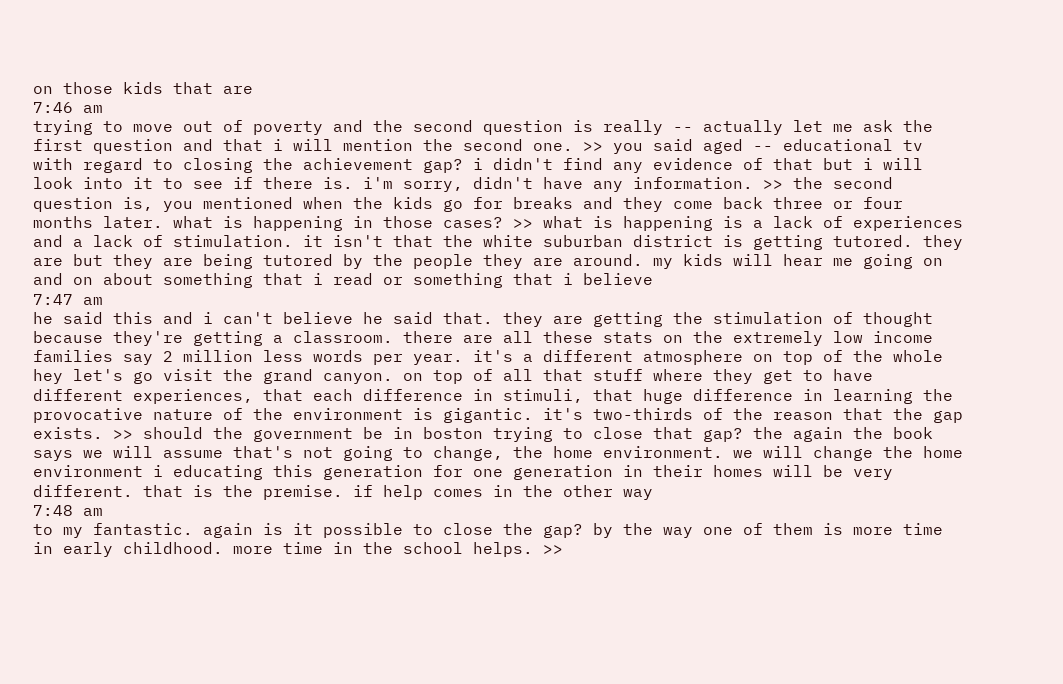on those kids that are
7:46 am
trying to move out of poverty and the second question is really -- actually let me ask the first question and that i will mention the second one. >> you said aged -- educational tv with regard to closing the achievement gap? i didn't find any evidence of that but i will look into it to see if there is. i'm sorry, didn't have any information. >> the second question is, you mentioned when the kids go for breaks and they come back three or four months later. what is happening in those cases? >> what is happening is a lack of experiences and a lack of stimulation. it isn't that the white suburban district is getting tutored. they are but they are being tutored by the people they are around. my kids will hear me going on and on about something that i read or something that i believe
7:47 am
he said this and i can't believe he said that. they are getting the stimulation of thought because they're getting a classroom. there are all these stats on the extremely low income families say 2 million less words per year. it's a different atmosphere on top of the whole hey let's go visit the grand canyon. on top of all that stuff where they get to have different experiences, that each difference in stimuli, that huge difference in learning the provocative nature of the environment is gigantic. it's two-thirds of the reason that the gap exists. >> should the government be in boston trying to close that gap? the again the book says we will assume that's not going to change, the home environment. we will change the home environment i educating this generation for one generation in their homes will be very different. that is the premise. if help comes in the other way
7:48 am
to my fantastic. again is it possible to close the gap? by the way one of them is more time in early childhood. more time in the school helps. >>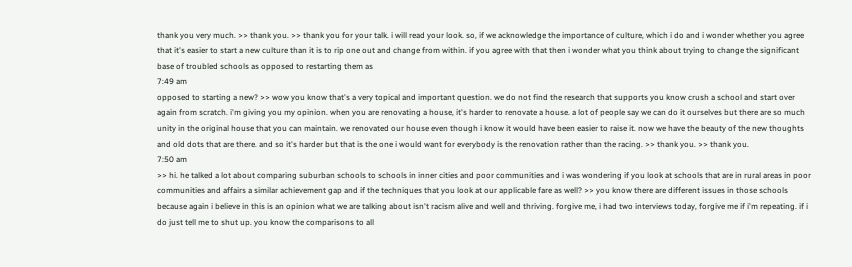thank you very much. >> thank you. >> thank you for your talk. i will read your look. so, if we acknowledge the importance of culture, which i do and i wonder whether you agree that it's easier to start a new culture than it is to rip one out and change from within. if you agree with that then i wonder what you think about trying to change the significant base of troubled schools as opposed to restarting them as
7:49 am
opposed to starting a new? >> wow you know that's a very topical and important question. we do not find the research that supports you know crush a school and start over again from scratch. i'm giving you my opinion. when you are renovating a house, it's harder to renovate a house. a lot of people say we can do it ourselves but there are so much unity in the original house that you can maintain. we renovated our house even though i know it would have been easier to raise it. now we have the beauty of the new thoughts and old dots that are there. and so it's harder but that is the one i would want for everybody is the renovation rather than the racing. >> thank you. >> thank you.
7:50 am
>> hi. he talked a lot about comparing suburban schools to schools in inner cities and poor communities and i was wondering if you look at schools that are in rural areas in poor communities and affairs a similar achievement gap and if the techniques that you look at our applicable fare as well? >> you know there are different issues in those schools because again i believe in this is an opinion what we are talking about isn't racism alive and well and thriving. forgive me, i had two interviews today, forgive me if i'm repeating. if i do just tell me to shut up. you know the comparisons to all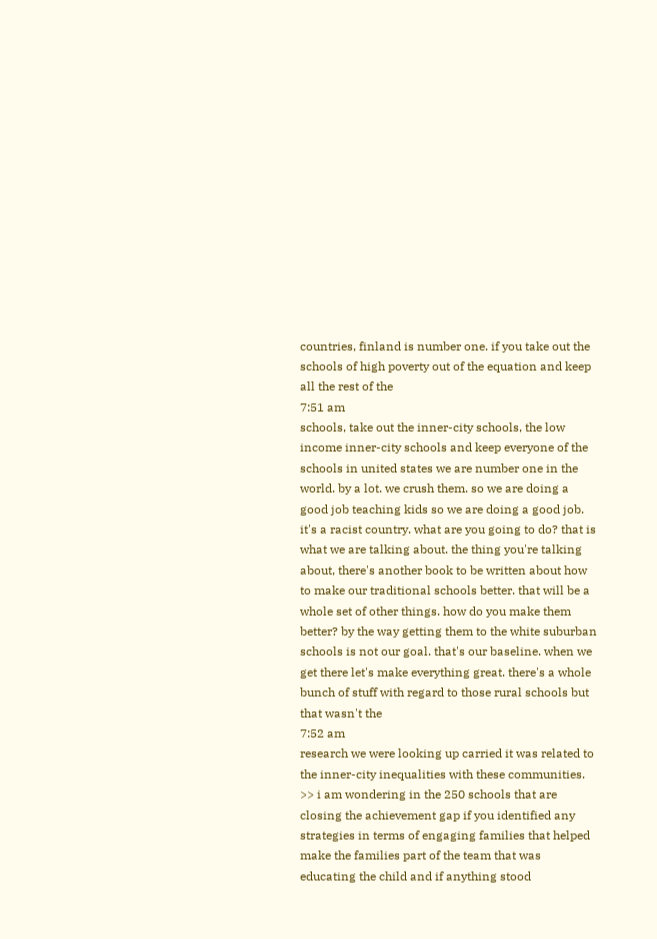countries, finland is number one. if you take out the schools of high poverty out of the equation and keep all the rest of the
7:51 am
schools, take out the inner-city schools, the low income inner-city schools and keep everyone of the schools in united states we are number one in the world. by a lot. we crush them. so we are doing a good job teaching kids so we are doing a good job. it's a racist country. what are you going to do? that is what we are talking about. the thing you're talking about, there's another book to be written about how to make our traditional schools better. that will be a whole set of other things. how do you make them better? by the way getting them to the white suburban schools is not our goal. that's our baseline. when we get there let's make everything great. there's a whole bunch of stuff with regard to those rural schools but that wasn't the
7:52 am
research we were looking up carried it was related to the inner-city inequalities with these communities. >> i am wondering in the 250 schools that are closing the achievement gap if you identified any strategies in terms of engaging families that helped make the families part of the team that was educating the child and if anything stood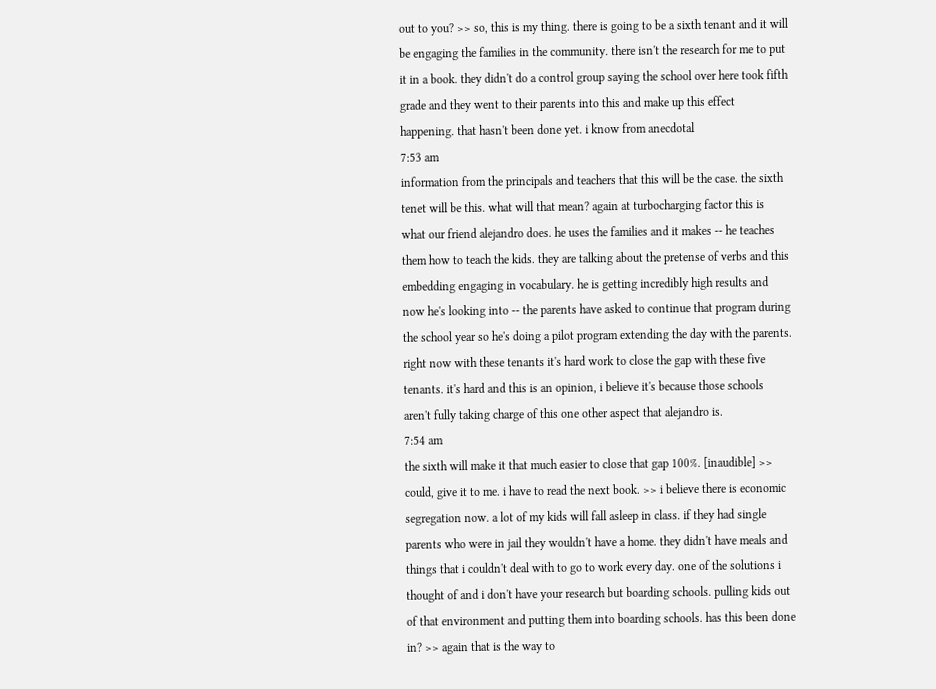out to you? >> so, this is my thing. there is going to be a sixth tenant and it will be engaging the families in the community. there isn't the research for me to put it in a book. they didn't do a control group saying the school over here took fifth grade and they went to their parents into this and make up this effect happening. that hasn't been done yet. i know from anecdotal
7:53 am
information from the principals and teachers that this will be the case. the sixth tenet will be this. what will that mean? again at turbocharging factor this is what our friend alejandro does. he uses the families and it makes -- he teaches them how to teach the kids. they are talking about the pretense of verbs and this embedding engaging in vocabulary. he is getting incredibly high results and now he's looking into -- the parents have asked to continue that program during the school year so he's doing a pilot program extending the day with the parents. right now with these tenants it's hard work to close the gap with these five tenants. it's hard and this is an opinion, i believe it's because those schools aren't fully taking charge of this one other aspect that alejandro is.
7:54 am
the sixth will make it that much easier to close that gap 100%. [inaudible] >> could, give it to me. i have to read the next book. >> i believe there is economic segregation now. a lot of my kids will fall asleep in class. if they had single parents who were in jail they wouldn't have a home. they didn't have meals and things that i couldn't deal with to go to work every day. one of the solutions i thought of and i don't have your research but boarding schools. pulling kids out of that environment and putting them into boarding schools. has this been done in? >> again that is the way to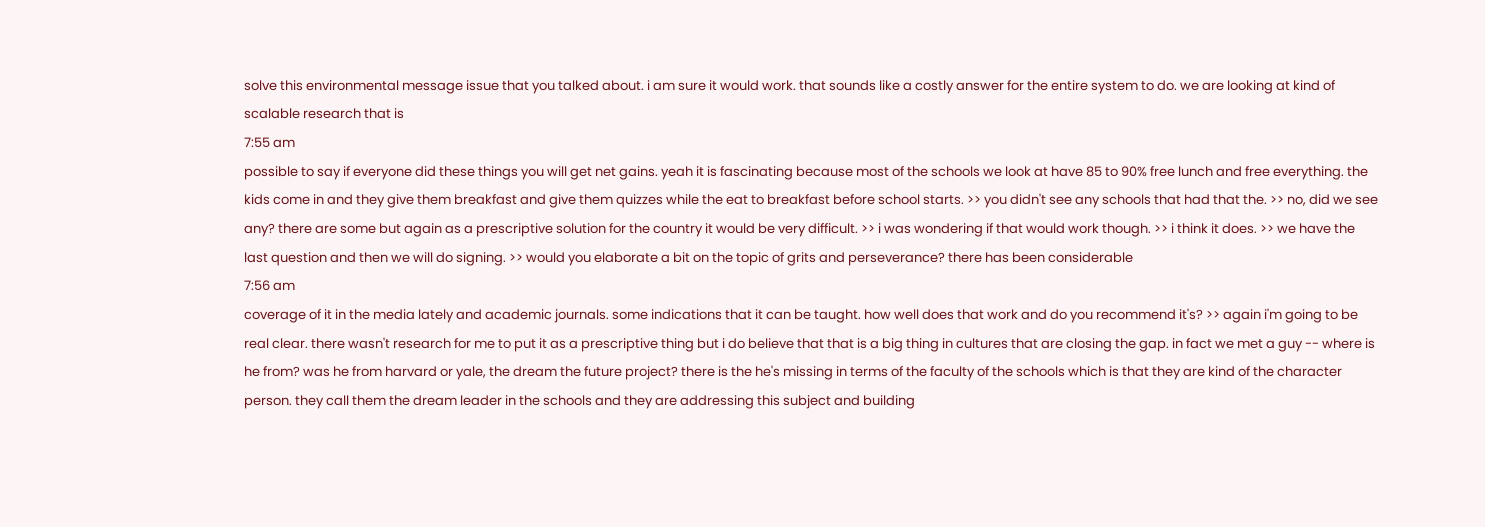solve this environmental message issue that you talked about. i am sure it would work. that sounds like a costly answer for the entire system to do. we are looking at kind of scalable research that is
7:55 am
possible to say if everyone did these things you will get net gains. yeah it is fascinating because most of the schools we look at have 85 to 90% free lunch and free everything. the kids come in and they give them breakfast and give them quizzes while the eat to breakfast before school starts. >> you didn't see any schools that had that the. >> no, did we see any? there are some but again as a prescriptive solution for the country it would be very difficult. >> i was wondering if that would work though. >> i think it does. >> we have the last question and then we will do signing. >> would you elaborate a bit on the topic of grits and perseverance? there has been considerable
7:56 am
coverage of it in the media lately and academic journals. some indications that it can be taught. how well does that work and do you recommend it's? >> again i'm going to be real clear. there wasn't research for me to put it as a prescriptive thing but i do believe that that is a big thing in cultures that are closing the gap. in fact we met a guy -- where is he from? was he from harvard or yale, the dream the future project? there is the he's missing in terms of the faculty of the schools which is that they are kind of the character person. they call them the dream leader in the schools and they are addressing this subject and building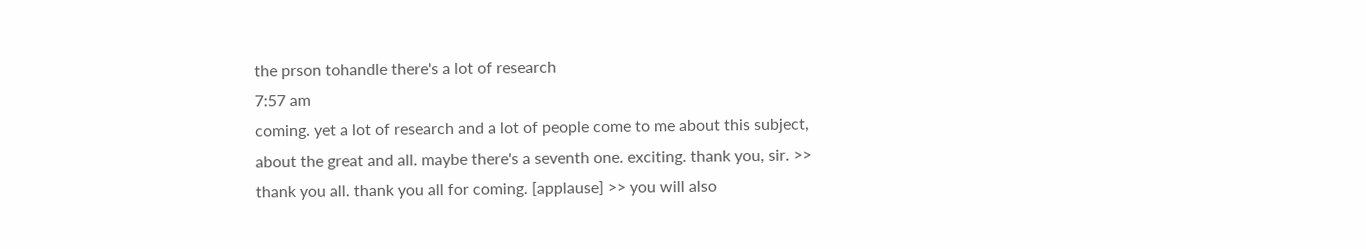the prson tohandle there's a lot of research
7:57 am
coming. yet a lot of research and a lot of people come to me about this subject, about the great and all. maybe there's a seventh one. exciting. thank you, sir. >> thank you all. thank you all for coming. [applause] >> you will also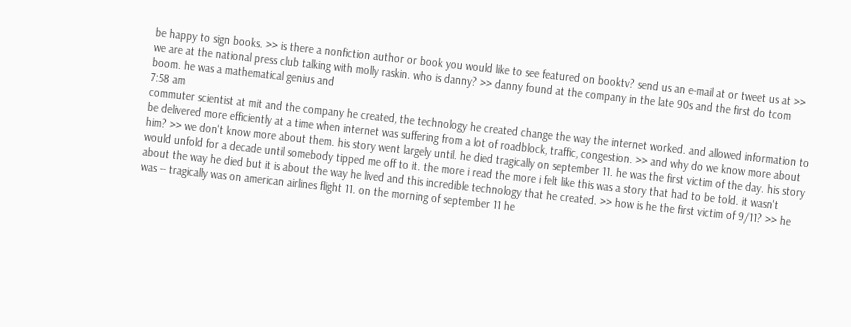be happy to sign books. >> is there a nonfiction author or book you would like to see featured on booktv? send us an e-mail at or tweet us at >> we are at the national press club talking with molly raskin. who is danny? >> danny found at the company in the late 90s and the first do tcom boom. he was a mathematical genius and
7:58 am
commuter scientist at mit and the company he created, the technology he created change the way the internet worked. and allowed information to be delivered more efficiently at a time when internet was suffering from a lot of roadblock, traffic, congestion. >> and why do we know more about him? >> we don't know more about them. his story went largely until. he died tragically on september 11. he was the first victim of the day. his story would unfold for a decade until somebody tipped me off to it. the more i read the more i felt like this was a story that had to be told. it wasn't about the way he died but it is about the way he lived and this incredible technology that he created. >> how is he the first victim of 9/11? >> he was -- tragically was on american airlines flight 11. on the morning of september 11 he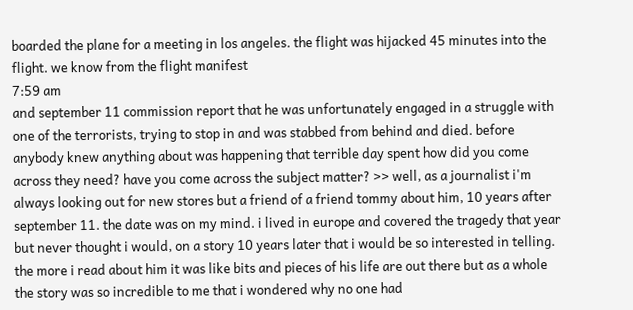boarded the plane for a meeting in los angeles. the flight was hijacked 45 minutes into the flight. we know from the flight manifest
7:59 am
and september 11 commission report that he was unfortunately engaged in a struggle with one of the terrorists, trying to stop in and was stabbed from behind and died. before anybody knew anything about was happening that terrible day spent how did you come across they need? have you come across the subject matter? >> well, as a journalist i'm always looking out for new stores but a friend of a friend tommy about him, 10 years after september 11. the date was on my mind. i lived in europe and covered the tragedy that year but never thought i would, on a story 10 years later that i would be so interested in telling. the more i read about him it was like bits and pieces of his life are out there but as a whole the story was so incredible to me that i wondered why no one had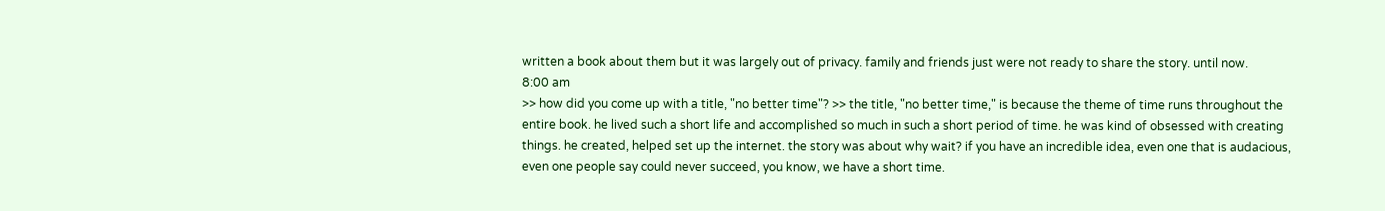written a book about them but it was largely out of privacy. family and friends just were not ready to share the story. until now.
8:00 am
>> how did you come up with a title, "no better time"? >> the title, "no better time," is because the theme of time runs throughout the entire book. he lived such a short life and accomplished so much in such a short period of time. he was kind of obsessed with creating things. he created, helped set up the internet. the story was about why wait? if you have an incredible idea, even one that is audacious, even one people say could never succeed, you know, we have a short time.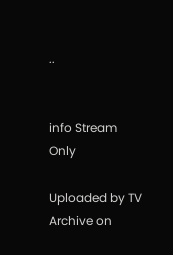..


info Stream Only

Uploaded by TV Archive on